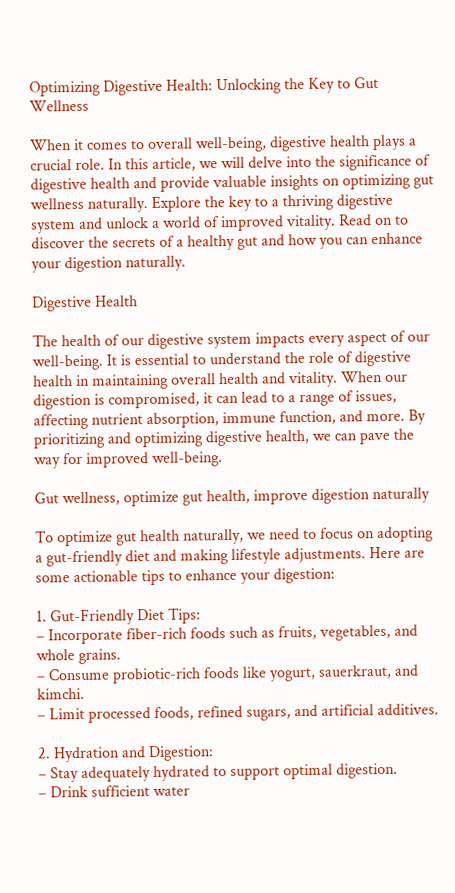Optimizing Digestive Health: Unlocking the Key to Gut Wellness

When it comes to overall well-being, digestive health plays a crucial role. In this article, we will delve into the significance of digestive health and provide valuable insights on optimizing gut wellness naturally. Explore the key to a thriving digestive system and unlock a world of improved vitality. Read on to discover the secrets of a healthy gut and how you can enhance your digestion naturally.

Digestive Health

The health of our digestive system impacts every aspect of our well-being. It is essential to understand the role of digestive health in maintaining overall health and vitality. When our digestion is compromised, it can lead to a range of issues, affecting nutrient absorption, immune function, and more. By prioritizing and optimizing digestive health, we can pave the way for improved well-being.

Gut wellness, optimize gut health, improve digestion naturally

To optimize gut health naturally, we need to focus on adopting a gut-friendly diet and making lifestyle adjustments. Here are some actionable tips to enhance your digestion:

1. Gut-Friendly Diet Tips:
– Incorporate fiber-rich foods such as fruits, vegetables, and whole grains.
– Consume probiotic-rich foods like yogurt, sauerkraut, and kimchi.
– Limit processed foods, refined sugars, and artificial additives.

2. Hydration and Digestion:
– Stay adequately hydrated to support optimal digestion.
– Drink sufficient water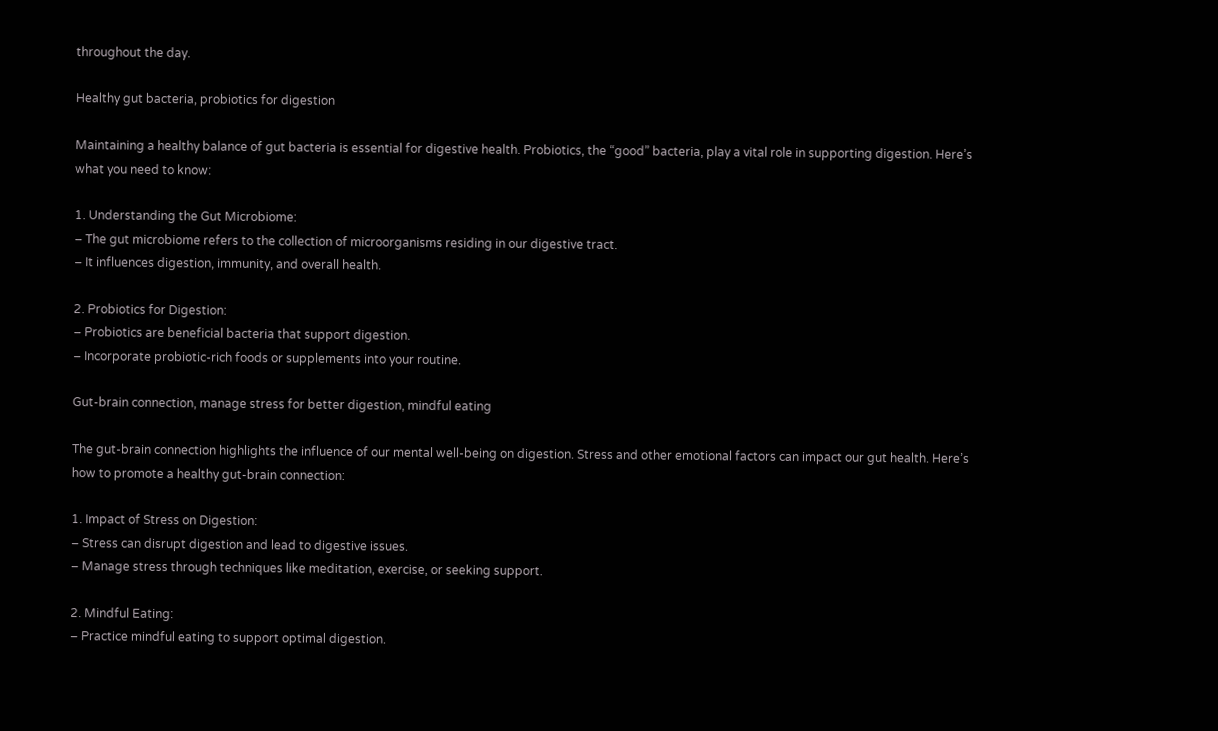throughout the day.

Healthy gut bacteria, probiotics for digestion

Maintaining a healthy balance of gut bacteria is essential for digestive health. Probiotics, the “good” bacteria, play a vital role in supporting digestion. Here’s what you need to know:

1. Understanding the Gut Microbiome:
– The gut microbiome refers to the collection of microorganisms residing in our digestive tract.
– It influences digestion, immunity, and overall health.

2. Probiotics for Digestion:
– Probiotics are beneficial bacteria that support digestion.
– Incorporate probiotic-rich foods or supplements into your routine.

Gut-brain connection, manage stress for better digestion, mindful eating

The gut-brain connection highlights the influence of our mental well-being on digestion. Stress and other emotional factors can impact our gut health. Here’s how to promote a healthy gut-brain connection:

1. Impact of Stress on Digestion:
– Stress can disrupt digestion and lead to digestive issues.
– Manage stress through techniques like meditation, exercise, or seeking support.

2. Mindful Eating:
– Practice mindful eating to support optimal digestion.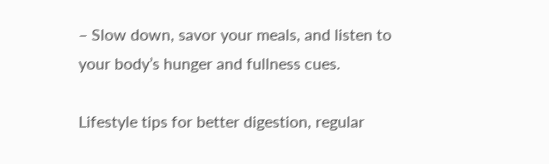– Slow down, savor your meals, and listen to your body’s hunger and fullness cues.

Lifestyle tips for better digestion, regular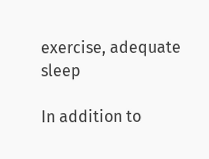exercise, adequate sleep

In addition to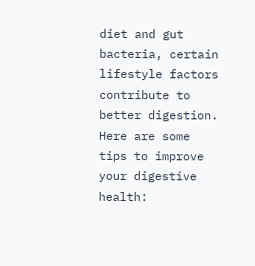diet and gut bacteria, certain lifestyle factors contribute to better digestion. Here are some tips to improve your digestive health: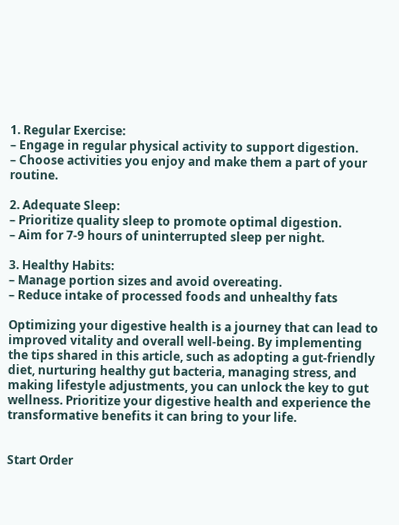1. Regular Exercise:
– Engage in regular physical activity to support digestion.
– Choose activities you enjoy and make them a part of your routine.

2. Adequate Sleep:
– Prioritize quality sleep to promote optimal digestion.
– Aim for 7-9 hours of uninterrupted sleep per night.

3. Healthy Habits:
– Manage portion sizes and avoid overeating.
– Reduce intake of processed foods and unhealthy fats

Optimizing your digestive health is a journey that can lead to improved vitality and overall well-being. By implementing the tips shared in this article, such as adopting a gut-friendly diet, nurturing healthy gut bacteria, managing stress, and making lifestyle adjustments, you can unlock the key to gut wellness. Prioritize your digestive health and experience the transformative benefits it can bring to your life.


Start Order